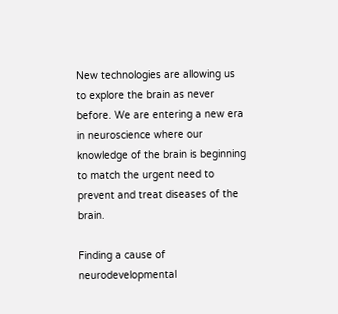New technologies are allowing us to explore the brain as never before. We are entering a new era in neuroscience where our knowledge of the brain is beginning to match the urgent need to prevent and treat diseases of the brain.

Finding a cause of neurodevelopmental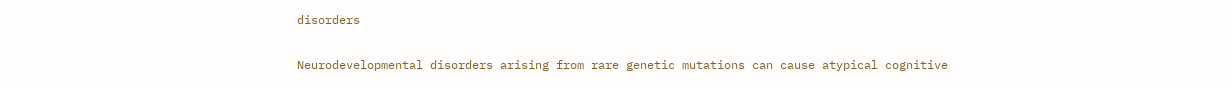disorders

Neurodevelopmental disorders arising from rare genetic mutations can cause atypical cognitive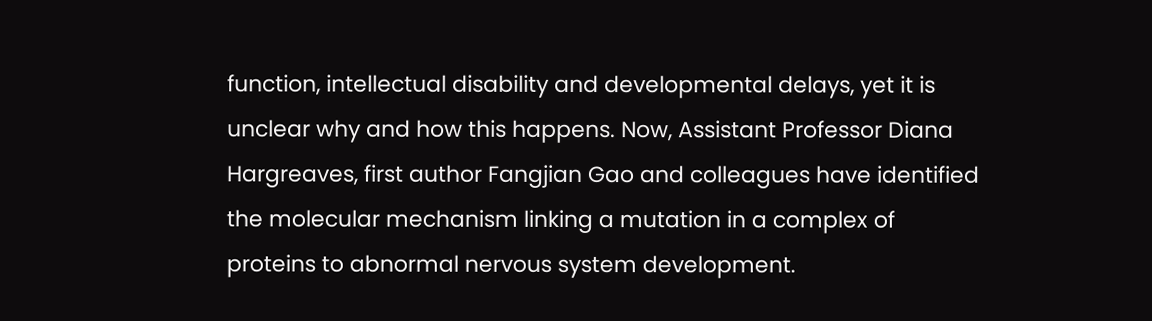function, intellectual disability and developmental delays, yet it is unclear why and how this happens. Now, Assistant Professor Diana Hargreaves, first author Fangjian Gao and colleagues have identified the molecular mechanism linking a mutation in a complex of proteins to abnormal nervous system development.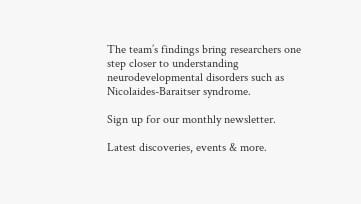The team’s findings bring researchers one step closer to understanding neurodevelopmental disorders such as Nicolaides-Baraitser syndrome.

Sign up for our monthly newsletter.

Latest discoveries, events & more.